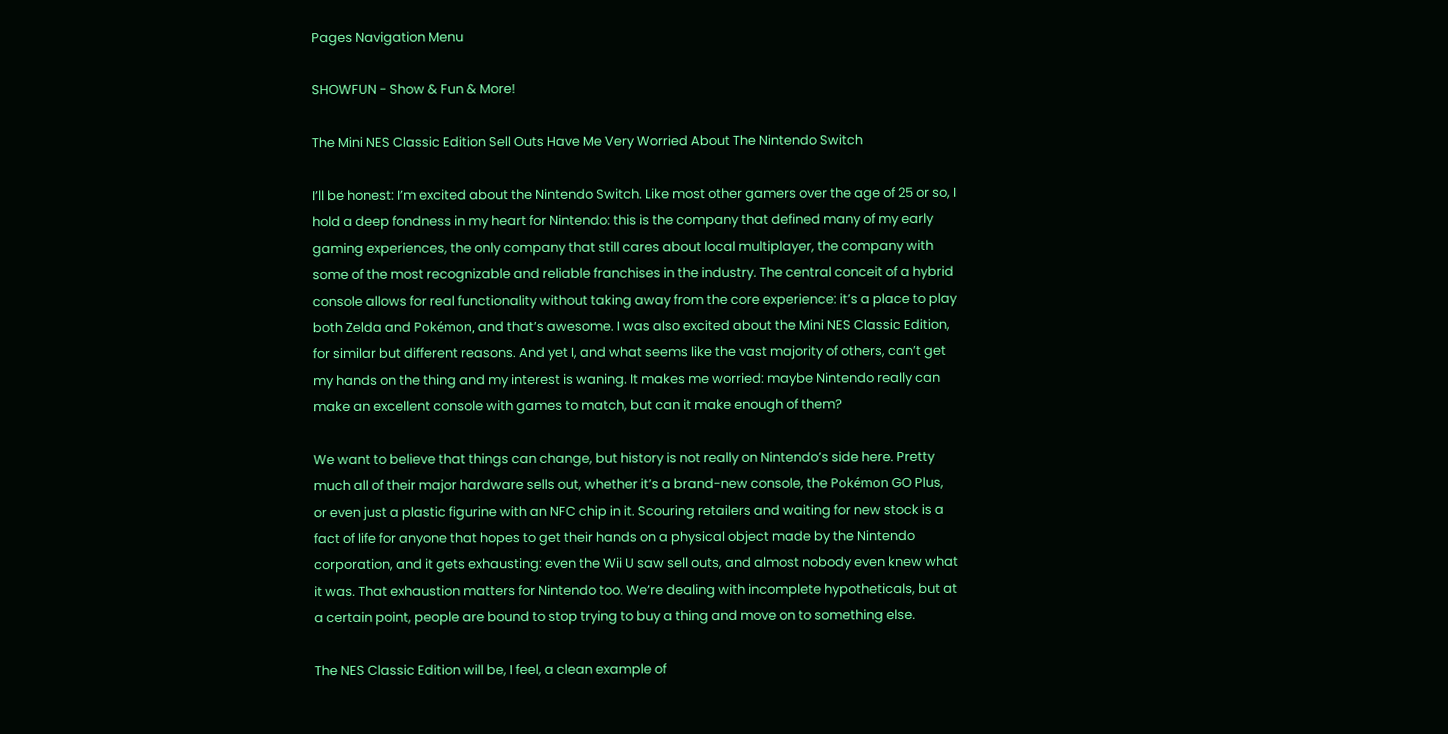Pages Navigation Menu

SHOWFUN - Show & Fun & More!

The Mini NES Classic Edition Sell Outs Have Me Very Worried About The Nintendo Switch

I’ll be honest: I’m excited about the Nintendo Switch. Like most other gamers over the age of 25 or so, I hold a deep fondness in my heart for Nintendo: this is the company that defined many of my early gaming experiences, the only company that still cares about local multiplayer, the company with some of the most recognizable and reliable franchises in the industry. The central conceit of a hybrid console allows for real functionality without taking away from the core experience: it’s a place to play both Zelda and Pokémon, and that’s awesome. I was also excited about the Mini NES Classic Edition, for similar but different reasons. And yet I, and what seems like the vast majority of others, can’t get my hands on the thing and my interest is waning. It makes me worried: maybe Nintendo really can make an excellent console with games to match, but can it make enough of them?

We want to believe that things can change, but history is not really on Nintendo’s side here. Pretty much all of their major hardware sells out, whether it’s a brand-new console, the Pokémon GO Plus, or even just a plastic figurine with an NFC chip in it. Scouring retailers and waiting for new stock is a fact of life for anyone that hopes to get their hands on a physical object made by the Nintendo corporation, and it gets exhausting: even the Wii U saw sell outs, and almost nobody even knew what it was. That exhaustion matters for Nintendo too. We’re dealing with incomplete hypotheticals, but at a certain point, people are bound to stop trying to buy a thing and move on to something else.

The NES Classic Edition will be, I feel, a clean example of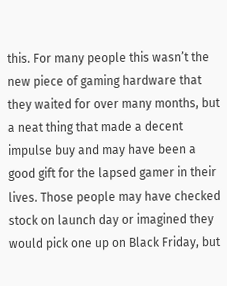this. For many people this wasn’t the new piece of gaming hardware that they waited for over many months, but a neat thing that made a decent impulse buy and may have been a good gift for the lapsed gamer in their lives. Those people may have checked stock on launch day or imagined they would pick one up on Black Friday, but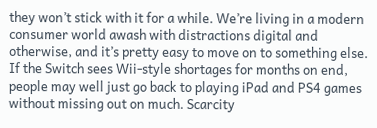they won’t stick with it for a while. We’re living in a modern consumer world awash with distractions digital and otherwise, and it’s pretty easy to move on to something else. If the Switch sees Wii-style shortages for months on end, people may well just go back to playing iPad and PS4 games without missing out on much. Scarcity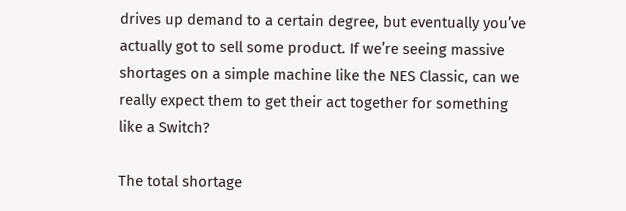drives up demand to a certain degree, but eventually you’ve actually got to sell some product. If we’re seeing massive shortages on a simple machine like the NES Classic, can we really expect them to get their act together for something like a Switch?

The total shortage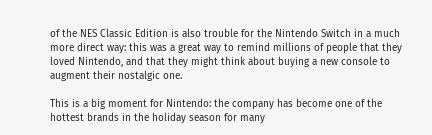of the NES Classic Edition is also trouble for the Nintendo Switch in a much more direct way: this was a great way to remind millions of people that they loved Nintendo, and that they might think about buying a new console to augment their nostalgic one.

This is a big moment for Nintendo: the company has become one of the hottest brands in the holiday season for many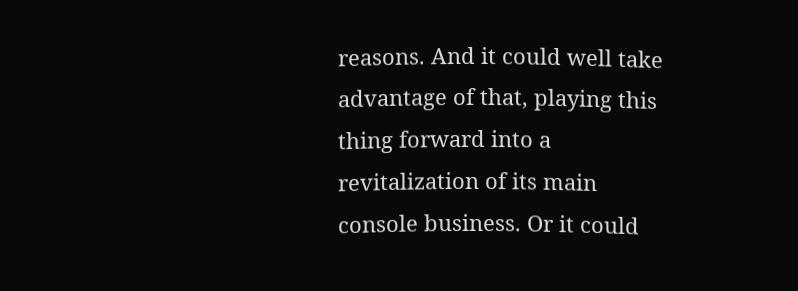reasons. And it could well take advantage of that, playing this thing forward into a revitalization of its main console business. Or it could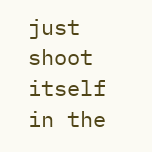just shoot itself in the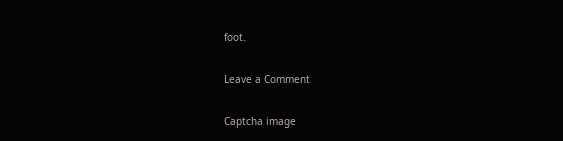foot.

Leave a Comment

Captcha image